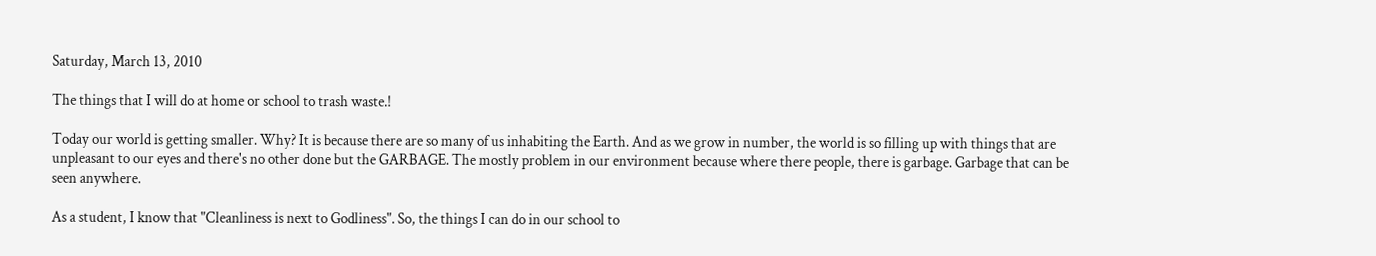Saturday, March 13, 2010

The things that I will do at home or school to trash waste.!

Today our world is getting smaller. Why? It is because there are so many of us inhabiting the Earth. And as we grow in number, the world is so filling up with things that are unpleasant to our eyes and there's no other done but the GARBAGE. The mostly problem in our environment because where there people, there is garbage. Garbage that can be seen anywhere.

As a student, I know that "Cleanliness is next to Godliness". So, the things I can do in our school to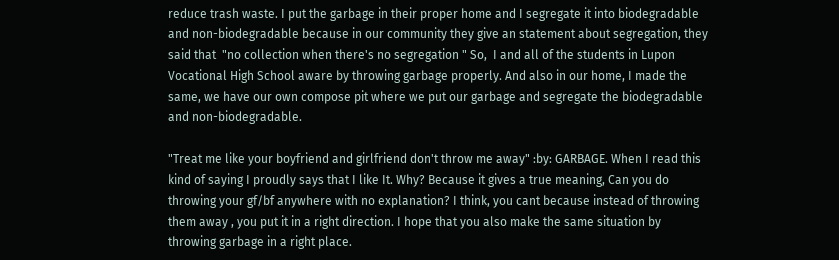reduce trash waste. I put the garbage in their proper home and I segregate it into biodegradable and non-biodegradable because in our community they give an statement about segregation, they said that  "no collection when there's no segregation " So,  I and all of the students in Lupon Vocational High School aware by throwing garbage properly. And also in our home, I made the same, we have our own compose pit where we put our garbage and segregate the biodegradable and non-biodegradable.

"Treat me like your boyfriend and girlfriend don't throw me away" :by: GARBAGE. When I read this kind of saying I proudly says that I like It. Why? Because it gives a true meaning, Can you do throwing your gf/bf anywhere with no explanation? I think, you cant because instead of throwing them away , you put it in a right direction. I hope that you also make the same situation by throwing garbage in a right place.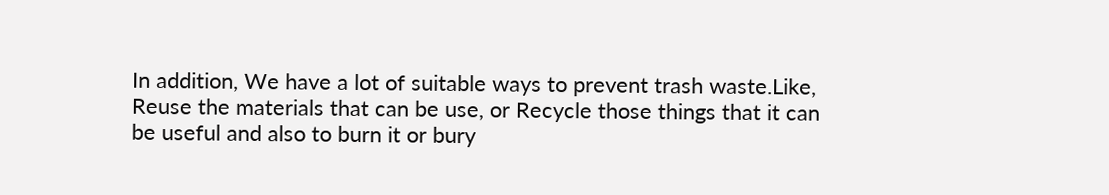In addition, We have a lot of suitable ways to prevent trash waste.Like, Reuse the materials that can be use, or Recycle those things that it can be useful and also to burn it or bury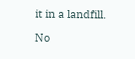it in a landfill.

No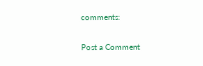comments:

Post a Comment